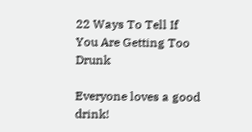22 Ways To Tell If You Are Getting Too Drunk

Everyone loves a good drink!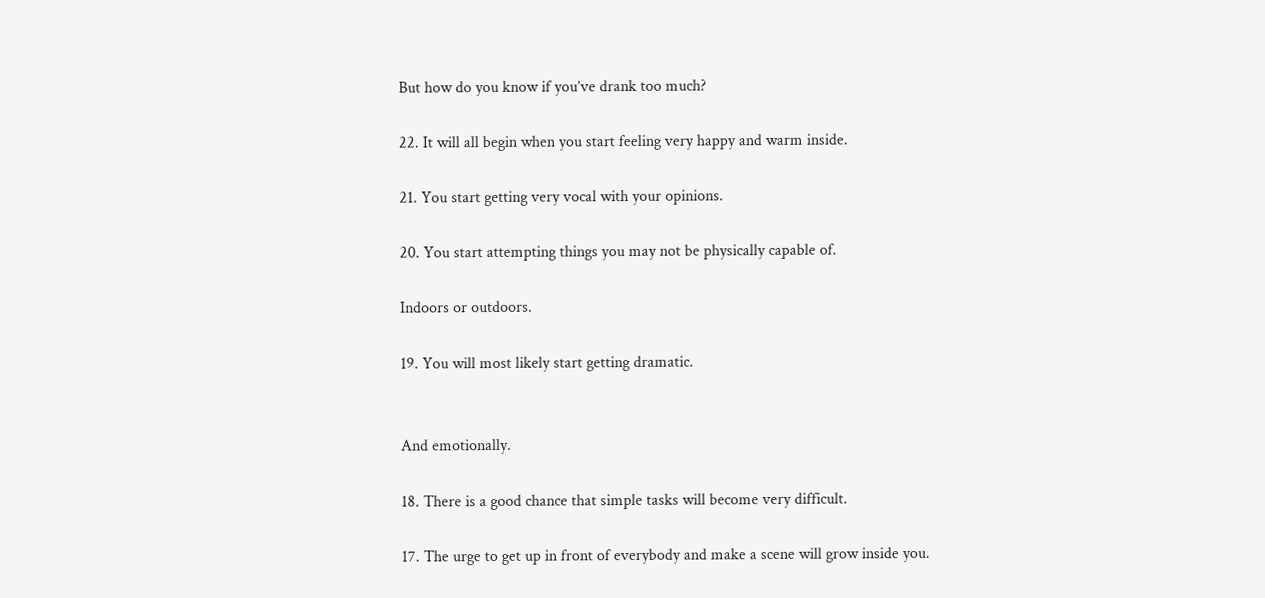But how do you know if you’ve drank too much?

22. It will all begin when you start feeling very happy and warm inside.

21. You start getting very vocal with your opinions.

20. You start attempting things you may not be physically capable of.

Indoors or outdoors.

19. You will most likely start getting dramatic.


And emotionally.

18. There is a good chance that simple tasks will become very difficult.

17. The urge to get up in front of everybody and make a scene will grow inside you.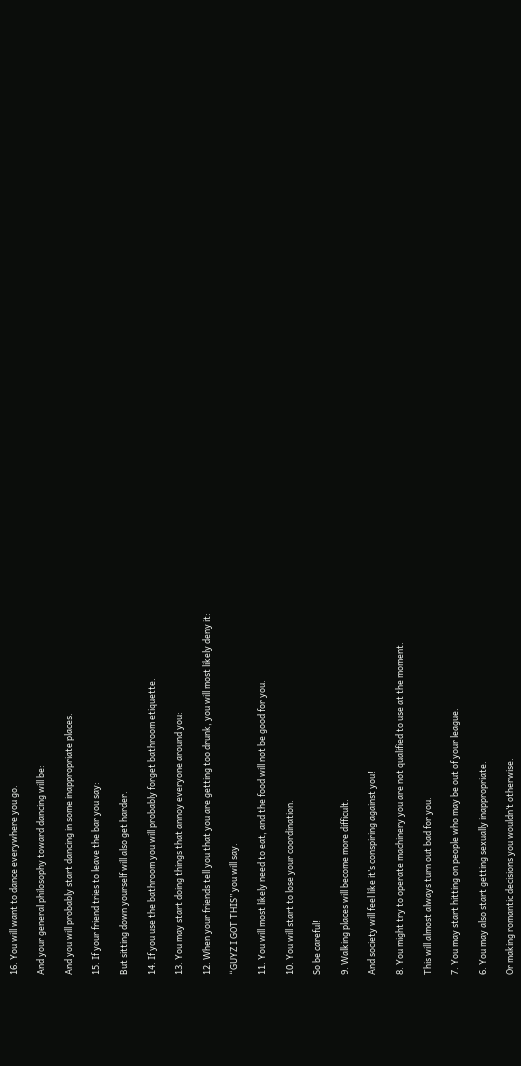16. You will want to dance everywhere you go.

And your general philosophy toward dancing will be:

And you will probably start dancing in some inappropriate places.

15. If your friend tries to leave the bar you say:

But sitting down yourself will also get harder.

14. If you use the bathroom you will probably forget bathroom etiquette.

13. You may start doing things that annoy everyone around you:

12. When your friends tell you that you are getting too drunk, you will most likely deny it:

“GUYZ I GOT THIS” you will say.

11. You will most likely need to eat, and the food will not be good for you.

10. You will start to lose your coordination.

So be careful!

9. Walking places will become more difficult.

And society will feel like it’s conspiring against you!

8. You might try to operate machinery you are not qualified to use at the moment.

This will almost always turn out bad for you.

7. You may start hitting on people who may be out of your league.

6. You may also start getting sexually inappropriate.

Or making romantic decisions you wouldn’t otherwise.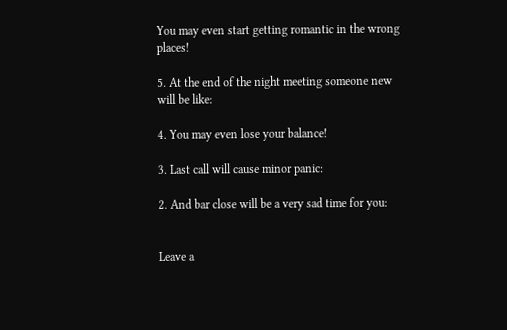You may even start getting romantic in the wrong places!

5. At the end of the night meeting someone new will be like:

4. You may even lose your balance!

3. Last call will cause minor panic:

2. And bar close will be a very sad time for you:


Leave a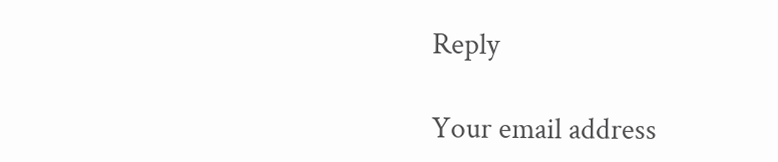Reply

Your email address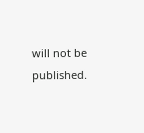will not be published.